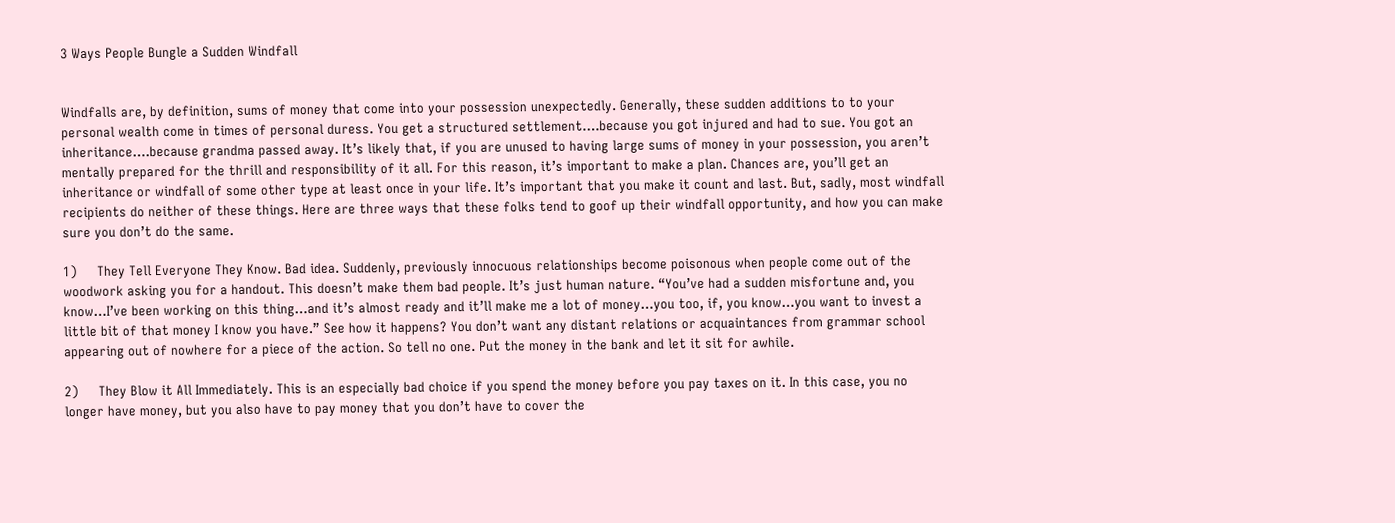3 Ways People Bungle a Sudden Windfall


Windfalls are, by definition, sums of money that come into your possession unexpectedly. Generally, these sudden additions to to your personal wealth come in times of personal duress. You get a structured settlement….because you got injured and had to sue. You got an inheritance….because grandma passed away. It’s likely that, if you are unused to having large sums of money in your possession, you aren’t mentally prepared for the thrill and responsibility of it all. For this reason, it’s important to make a plan. Chances are, you’ll get an inheritance or windfall of some other type at least once in your life. It’s important that you make it count and last. But, sadly, most windfall recipients do neither of these things. Here are three ways that these folks tend to goof up their windfall opportunity, and how you can make sure you don’t do the same.

1)     They Tell Everyone They Know. Bad idea. Suddenly, previously innocuous relationships become poisonous when people come out of the woodwork asking you for a handout. This doesn’t make them bad people. It’s just human nature. “You’ve had a sudden misfortune and, you know…I’ve been working on this thing…and it’s almost ready and it’ll make me a lot of money…you too, if, you know…you want to invest a little bit of that money I know you have.” See how it happens? You don’t want any distant relations or acquaintances from grammar school appearing out of nowhere for a piece of the action. So tell no one. Put the money in the bank and let it sit for awhile.

2)     They Blow it All Immediately. This is an especially bad choice if you spend the money before you pay taxes on it. In this case, you no longer have money, but you also have to pay money that you don’t have to cover the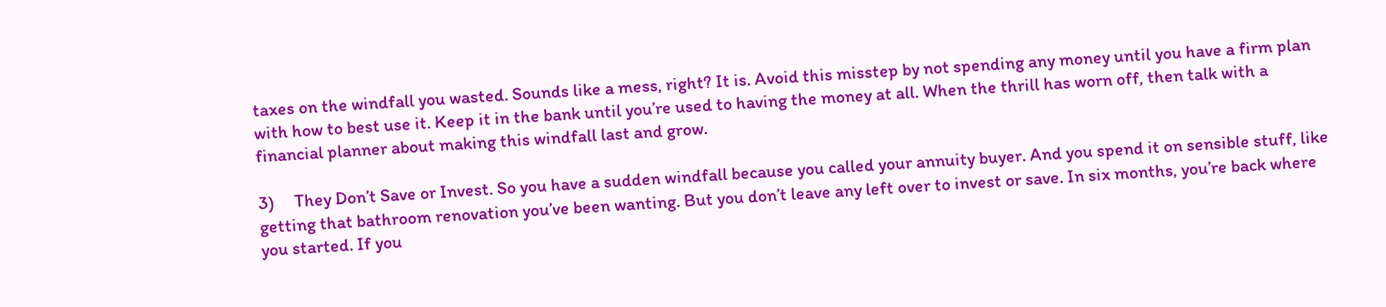taxes on the windfall you wasted. Sounds like a mess, right? It is. Avoid this misstep by not spending any money until you have a firm plan with how to best use it. Keep it in the bank until you’re used to having the money at all. When the thrill has worn off, then talk with a financial planner about making this windfall last and grow.

3)     They Don’t Save or Invest. So you have a sudden windfall because you called your annuity buyer. And you spend it on sensible stuff, like getting that bathroom renovation you’ve been wanting. But you don’t leave any left over to invest or save. In six months, you’re back where you started. If you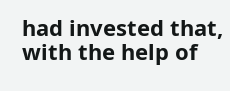had invested that, with the help of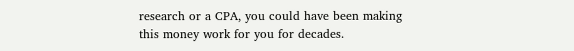research or a CPA, you could have been making this money work for you for decades.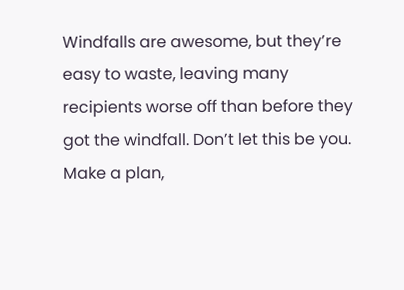Windfalls are awesome, but they’re easy to waste, leaving many recipients worse off than before they got the windfall. Don’t let this be you. Make a plan,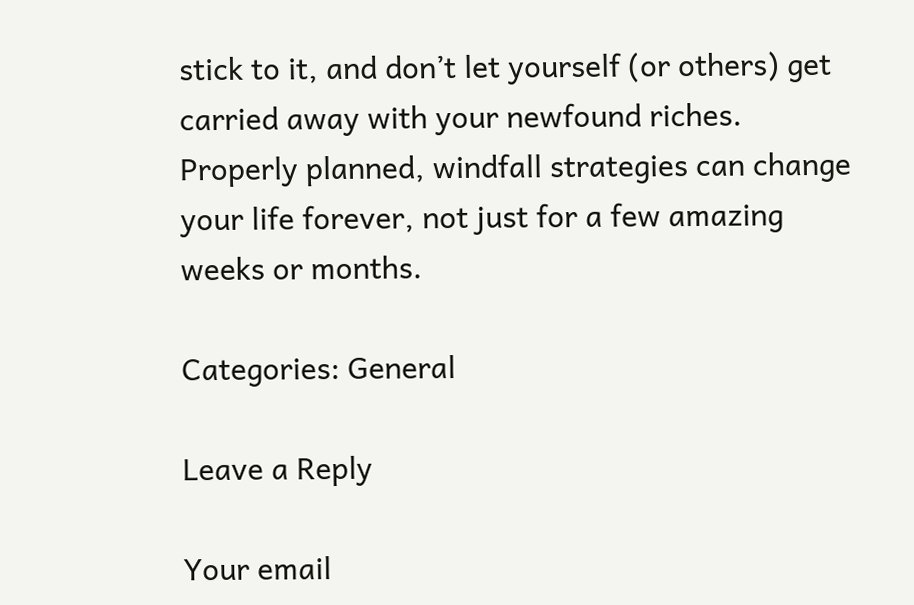stick to it, and don’t let yourself (or others) get carried away with your newfound riches. Properly planned, windfall strategies can change your life forever, not just for a few amazing weeks or months.

Categories: General

Leave a Reply

Your email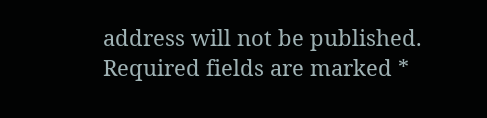address will not be published. Required fields are marked *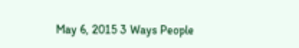May 6, 2015 3 Ways People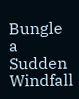Bungle a Sudden Windfall